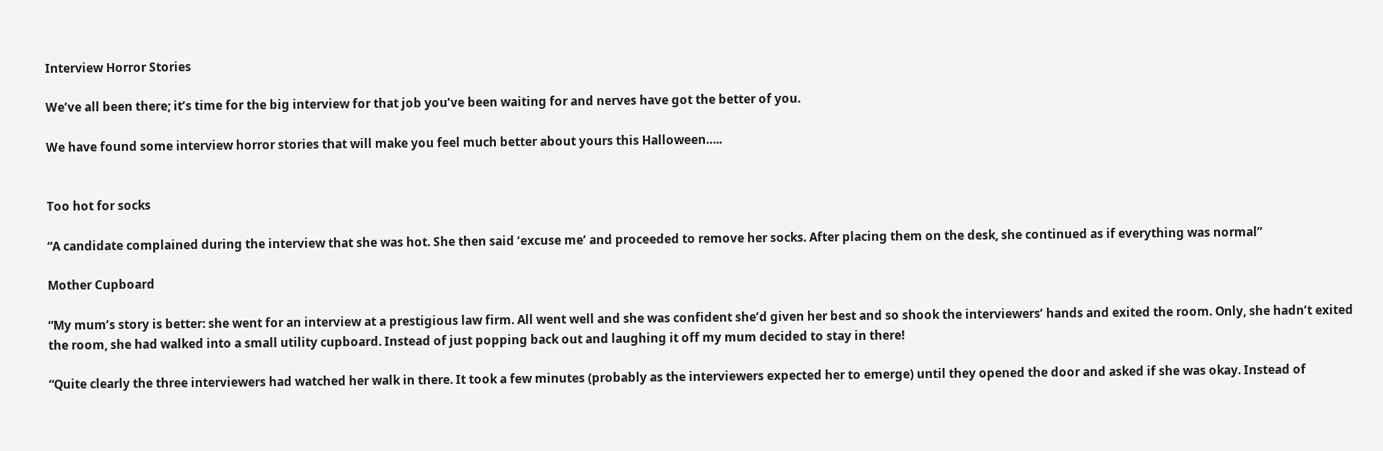Interview Horror Stories

We’ve all been there; it’s time for the big interview for that job you’ve been waiting for and nerves have got the better of you.

We have found some interview horror stories that will make you feel much better about yours this Halloween…..


Too hot for socks

“A candidate complained during the interview that she was hot. She then said ‘excuse me’ and proceeded to remove her socks. After placing them on the desk, she continued as if everything was normal”

Mother Cupboard

“My mum’s story is better: she went for an interview at a prestigious law firm. All went well and she was confident she’d given her best and so shook the interviewers’ hands and exited the room. Only, she hadn’t exited the room, she had walked into a small utility cupboard. Instead of just popping back out and laughing it off my mum decided to stay in there!

“Quite clearly the three interviewers had watched her walk in there. It took a few minutes (probably as the interviewers expected her to emerge) until they opened the door and asked if she was okay. Instead of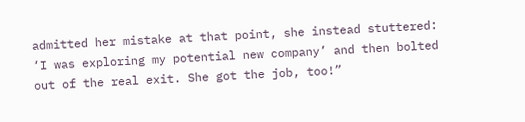admitted her mistake at that point, she instead stuttered: ‘I was exploring my potential new company’ and then bolted out of the real exit. She got the job, too!”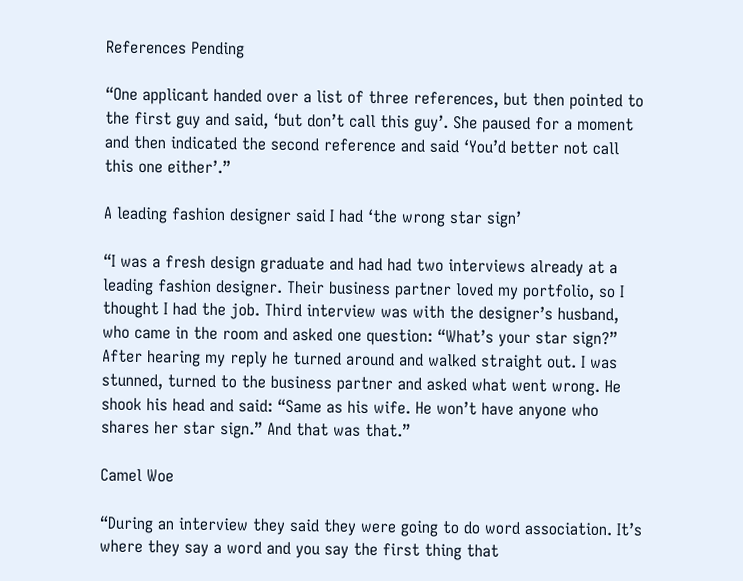References Pending

“One applicant handed over a list of three references, but then pointed to the first guy and said, ‘but don’t call this guy’. She paused for a moment and then indicated the second reference and said ‘You’d better not call this one either’.”

A leading fashion designer said I had ‘the wrong star sign’

“I was a fresh design graduate and had had two interviews already at a leading fashion designer. Their business partner loved my portfolio, so I thought I had the job. Third interview was with the designer’s husband, who came in the room and asked one question: “What’s your star sign?” After hearing my reply he turned around and walked straight out. I was stunned, turned to the business partner and asked what went wrong. He shook his head and said: “Same as his wife. He won’t have anyone who shares her star sign.” And that was that.”

Camel Woe

“During an interview they said they were going to do word association. It’s where they say a word and you say the first thing that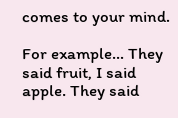comes to your mind.

For example… They said fruit, I said apple. They said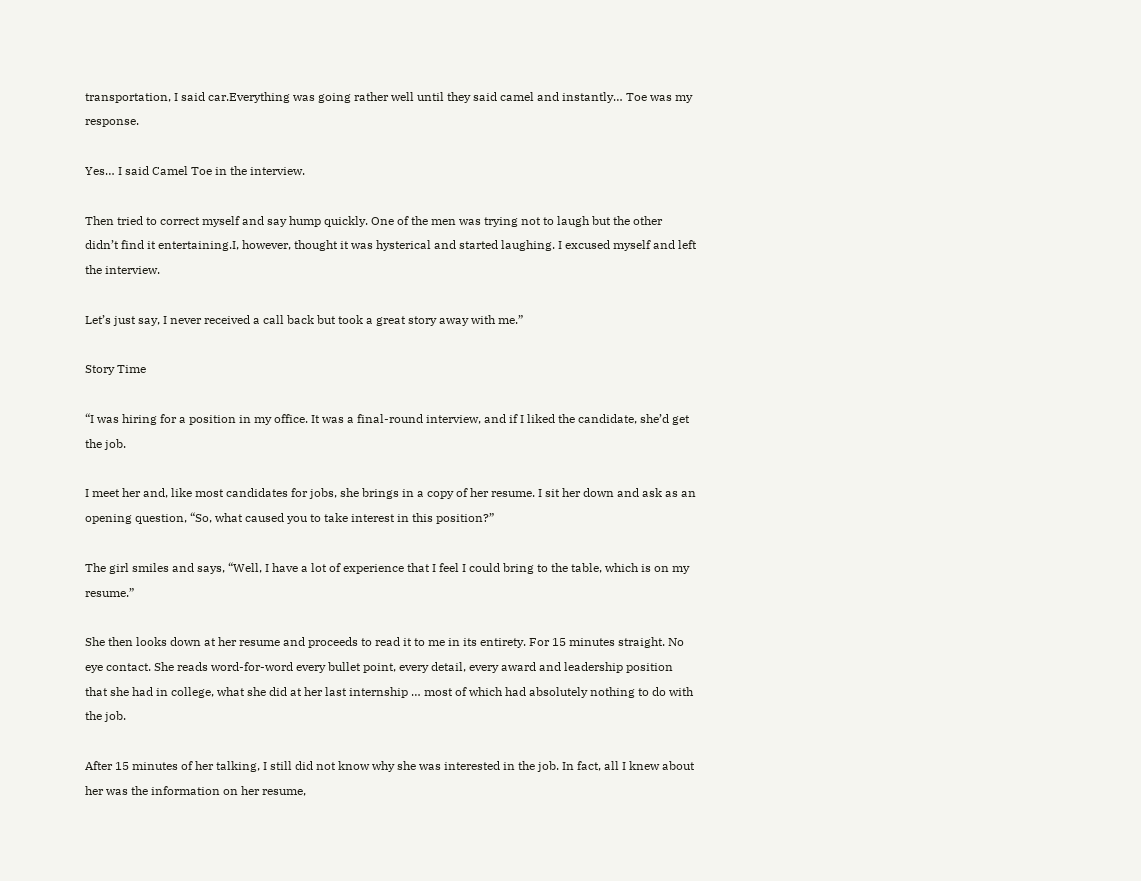transportation, I said car.Everything was going rather well until they said camel and instantly… Toe was my response.

Yes… I said Camel Toe in the interview.

Then tried to correct myself and say hump quickly. One of the men was trying not to laugh but the other didn’t find it entertaining.I, however, thought it was hysterical and started laughing. I excused myself and left the interview.

Let’s just say, I never received a call back but took a great story away with me.”

Story Time

“I was hiring for a position in my office. It was a final-round interview, and if I liked the candidate, she’d get the job.

I meet her and, like most candidates for jobs, she brings in a copy of her resume. I sit her down and ask as an opening question, “So, what caused you to take interest in this position?”

The girl smiles and says, “Well, I have a lot of experience that I feel I could bring to the table, which is on my resume.”

She then looks down at her resume and proceeds to read it to me in its entirety. For 15 minutes straight. No eye contact. She reads word-for-word every bullet point, every detail, every award and leadership position that she had in college, what she did at her last internship … most of which had absolutely nothing to do with the job.

After 15 minutes of her talking, I still did not know why she was interested in the job. In fact, all I knew about her was the information on her resume,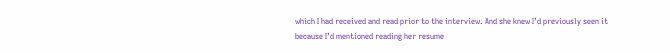which I had received and read prior to the interview. And she knew I’d previously seen it because I’d mentioned reading her resume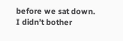before we sat down. I didn’t bother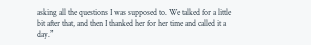asking all the questions I was supposed to. We talked for a little bit after that, and then I thanked her for her time and called it a day.”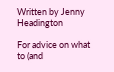Written by Jenny Headington

For advice on what to (and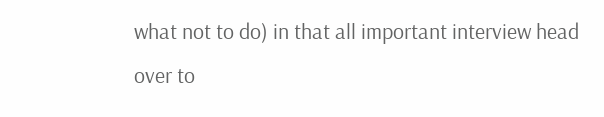what not to do) in that all important interview head over to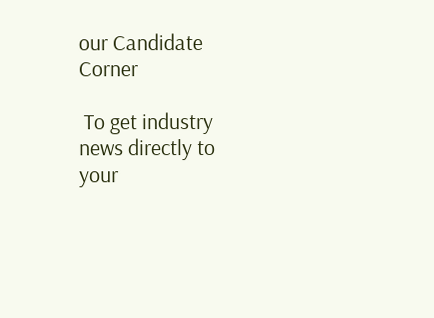our Candidate Corner

 To get industry news directly to your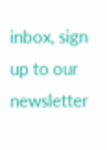inbox, sign up to our newsletter